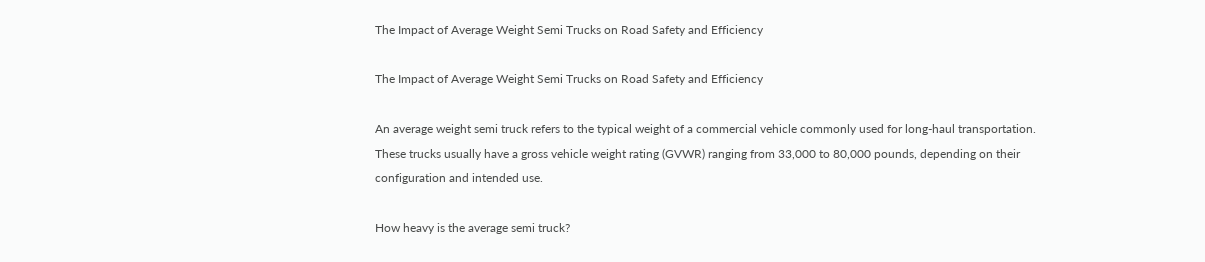The Impact of Average Weight Semi Trucks on Road Safety and Efficiency

The Impact of Average Weight Semi Trucks on Road Safety and Efficiency

An average weight semi truck refers to the typical weight of a commercial vehicle commonly used for long-haul transportation. These trucks usually have a gross vehicle weight rating (GVWR) ranging from 33,000 to 80,000 pounds, depending on their configuration and intended use.

How heavy is the average semi truck?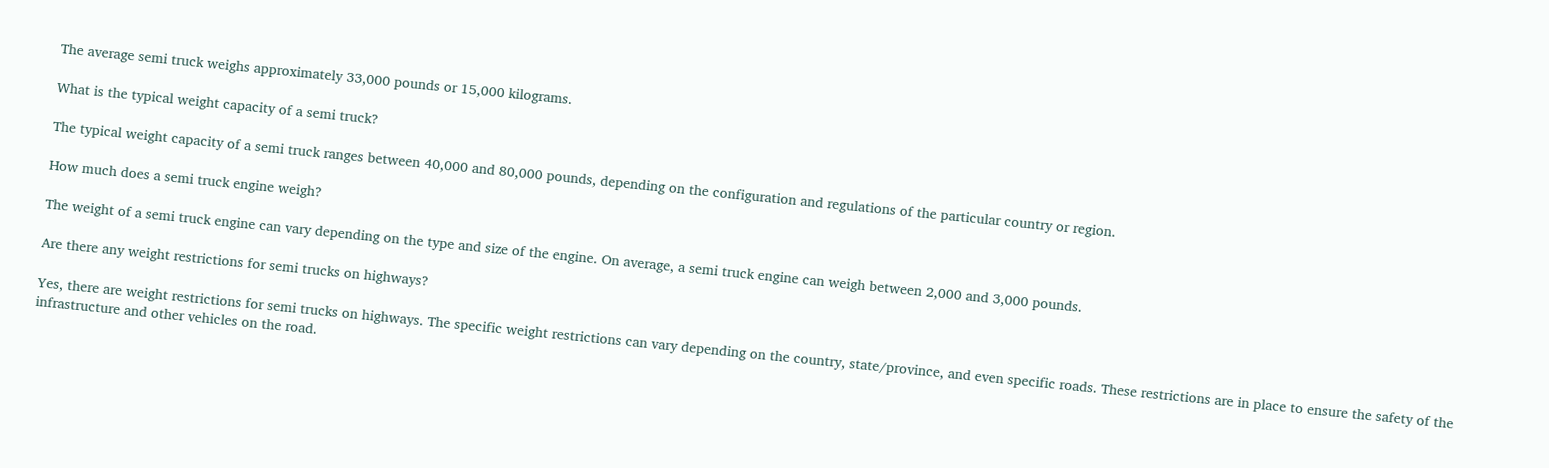The average semi truck weighs approximately 33,000 pounds or 15,000 kilograms.

What is the typical weight capacity of a semi truck?

The typical weight capacity of a semi truck ranges between 40,000 and 80,000 pounds, depending on the configuration and regulations of the particular country or region.

How much does a semi truck engine weigh?

The weight of a semi truck engine can vary depending on the type and size of the engine. On average, a semi truck engine can weigh between 2,000 and 3,000 pounds.

Are there any weight restrictions for semi trucks on highways?

Yes, there are weight restrictions for semi trucks on highways. The specific weight restrictions can vary depending on the country, state/province, and even specific roads. These restrictions are in place to ensure the safety of the infrastructure and other vehicles on the road.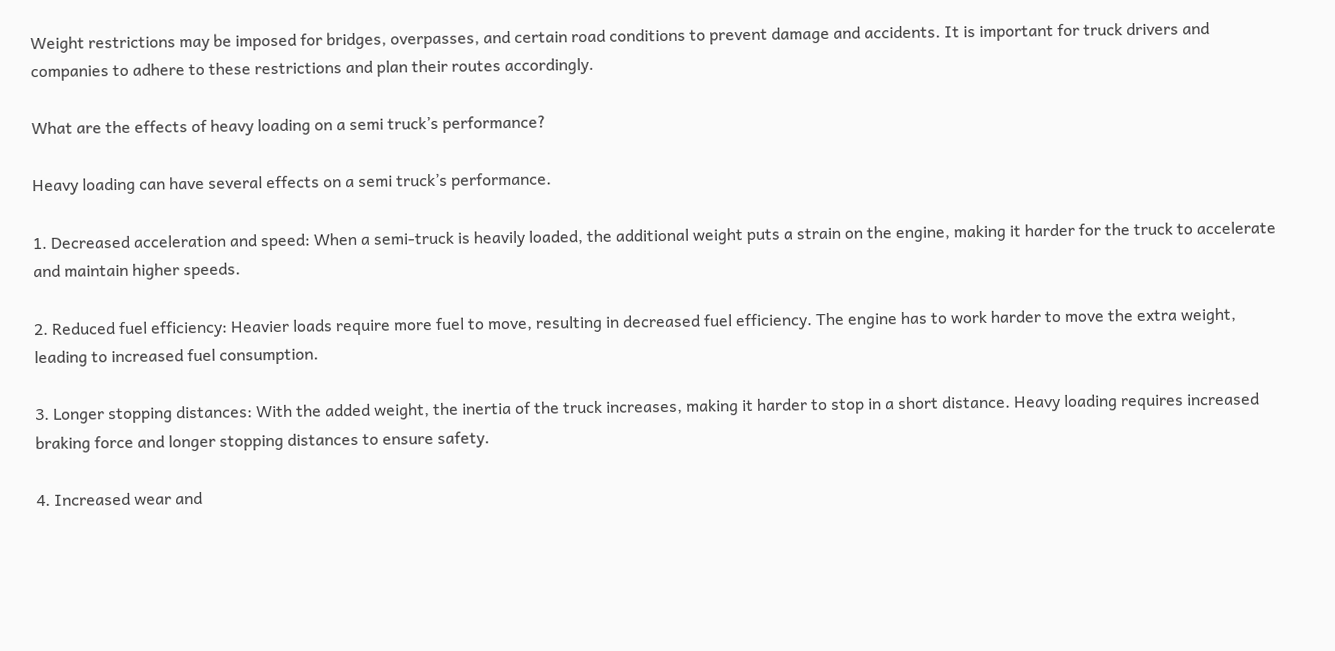Weight restrictions may be imposed for bridges, overpasses, and certain road conditions to prevent damage and accidents. It is important for truck drivers and companies to adhere to these restrictions and plan their routes accordingly.

What are the effects of heavy loading on a semi truck’s performance?

Heavy loading can have several effects on a semi truck’s performance.

1. Decreased acceleration and speed: When a semi-truck is heavily loaded, the additional weight puts a strain on the engine, making it harder for the truck to accelerate and maintain higher speeds.

2. Reduced fuel efficiency: Heavier loads require more fuel to move, resulting in decreased fuel efficiency. The engine has to work harder to move the extra weight, leading to increased fuel consumption.

3. Longer stopping distances: With the added weight, the inertia of the truck increases, making it harder to stop in a short distance. Heavy loading requires increased braking force and longer stopping distances to ensure safety.

4. Increased wear and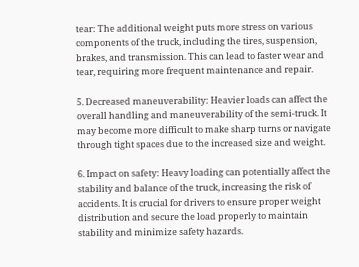tear: The additional weight puts more stress on various components of the truck, including the tires, suspension, brakes, and transmission. This can lead to faster wear and tear, requiring more frequent maintenance and repair.

5. Decreased maneuverability: Heavier loads can affect the overall handling and maneuverability of the semi-truck. It may become more difficult to make sharp turns or navigate through tight spaces due to the increased size and weight.

6. Impact on safety: Heavy loading can potentially affect the stability and balance of the truck, increasing the risk of accidents. It is crucial for drivers to ensure proper weight distribution and secure the load properly to maintain stability and minimize safety hazards.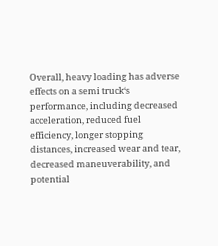Overall, heavy loading has adverse effects on a semi truck‘s performance, including decreased acceleration, reduced fuel efficiency, longer stopping distances, increased wear and tear, decreased maneuverability, and potential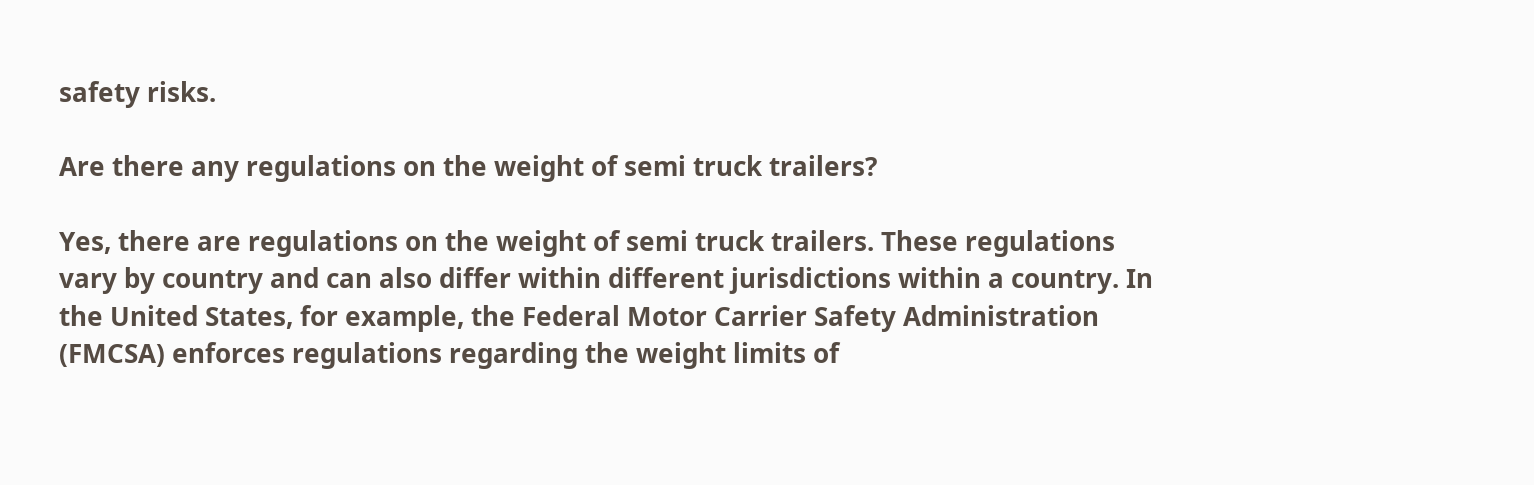safety risks.

Are there any regulations on the weight of semi truck trailers?

Yes, there are regulations on the weight of semi truck trailers. These regulations vary by country and can also differ within different jurisdictions within a country. In the United States, for example, the Federal Motor Carrier Safety Administration (FMCSA) enforces regulations regarding the weight limits of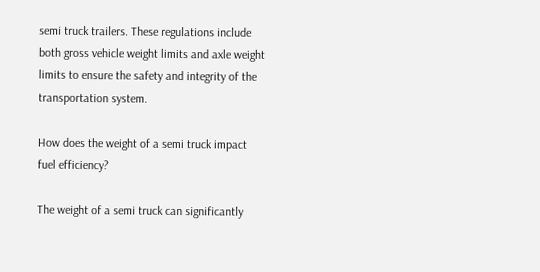semi truck trailers. These regulations include both gross vehicle weight limits and axle weight limits to ensure the safety and integrity of the transportation system.

How does the weight of a semi truck impact fuel efficiency?

The weight of a semi truck can significantly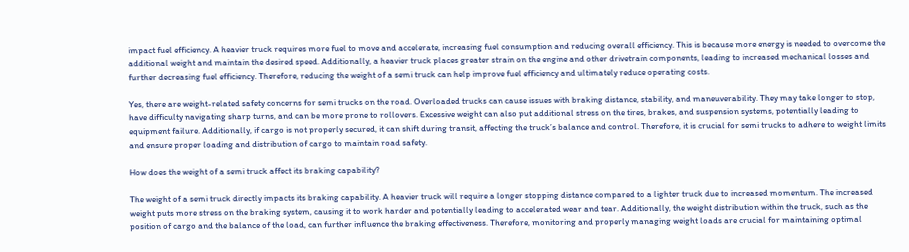impact fuel efficiency. A heavier truck requires more fuel to move and accelerate, increasing fuel consumption and reducing overall efficiency. This is because more energy is needed to overcome the additional weight and maintain the desired speed. Additionally, a heavier truck places greater strain on the engine and other drivetrain components, leading to increased mechanical losses and further decreasing fuel efficiency. Therefore, reducing the weight of a semi truck can help improve fuel efficiency and ultimately reduce operating costs.

Yes, there are weight-related safety concerns for semi trucks on the road. Overloaded trucks can cause issues with braking distance, stability, and maneuverability. They may take longer to stop, have difficulty navigating sharp turns, and can be more prone to rollovers. Excessive weight can also put additional stress on the tires, brakes, and suspension systems, potentially leading to equipment failure. Additionally, if cargo is not properly secured, it can shift during transit, affecting the truck’s balance and control. Therefore, it is crucial for semi trucks to adhere to weight limits and ensure proper loading and distribution of cargo to maintain road safety.

How does the weight of a semi truck affect its braking capability?

The weight of a semi truck directly impacts its braking capability. A heavier truck will require a longer stopping distance compared to a lighter truck due to increased momentum. The increased weight puts more stress on the braking system, causing it to work harder and potentially leading to accelerated wear and tear. Additionally, the weight distribution within the truck, such as the position of cargo and the balance of the load, can further influence the braking effectiveness. Therefore, monitoring and properly managing weight loads are crucial for maintaining optimal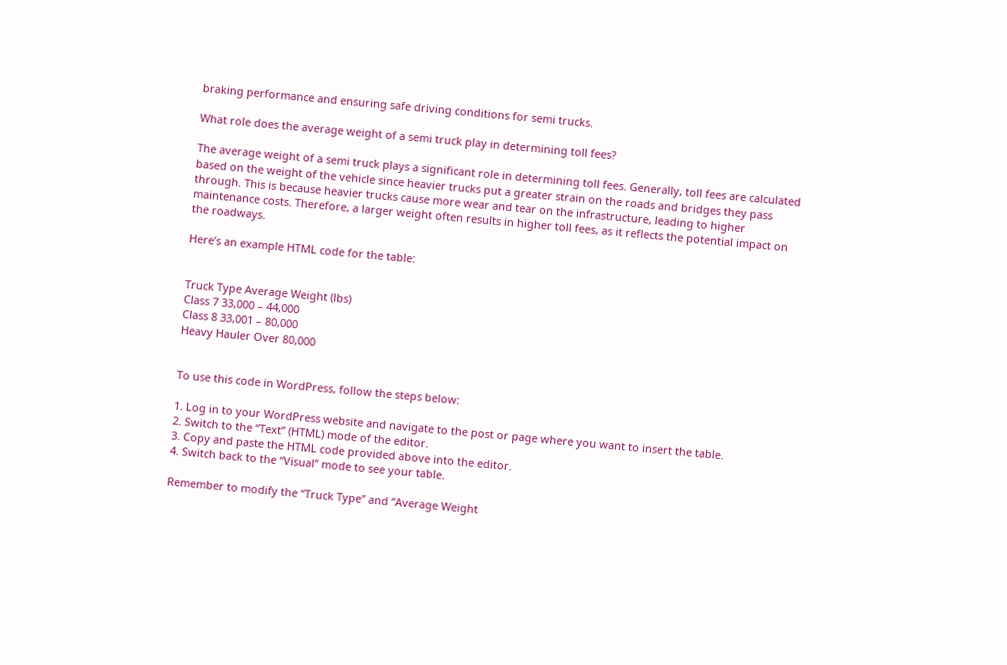braking performance and ensuring safe driving conditions for semi trucks.

What role does the average weight of a semi truck play in determining toll fees?

The average weight of a semi truck plays a significant role in determining toll fees. Generally, toll fees are calculated based on the weight of the vehicle since heavier trucks put a greater strain on the roads and bridges they pass through. This is because heavier trucks cause more wear and tear on the infrastructure, leading to higher maintenance costs. Therefore, a larger weight often results in higher toll fees, as it reflects the potential impact on the roadways.

Here’s an example HTML code for the table:


Truck Type Average Weight (lbs)
Class 7 33,000 – 44,000
Class 8 33,001 – 80,000
Heavy Hauler Over 80,000


To use this code in WordPress, follow the steps below:

1. Log in to your WordPress website and navigate to the post or page where you want to insert the table.
2. Switch to the “Text” (HTML) mode of the editor.
3. Copy and paste the HTML code provided above into the editor.
4. Switch back to the “Visual” mode to see your table.

Remember to modify the “Truck Type” and “Average Weight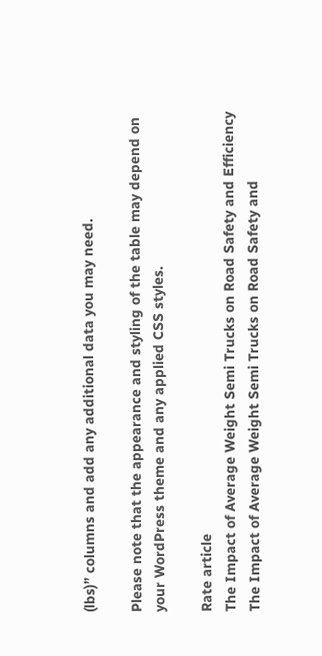(lbs)” columns and add any additional data you may need.

Please note that the appearance and styling of the table may depend on your WordPress theme and any applied CSS styles.

Rate article
The Impact of Average Weight Semi Trucks on Road Safety and Efficiency
The Impact of Average Weight Semi Trucks on Road Safety and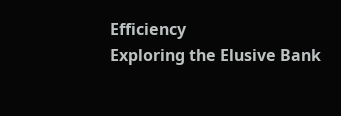Efficiency
Exploring the Elusive Bank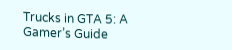Trucks in GTA 5: A Gamer’s Guide